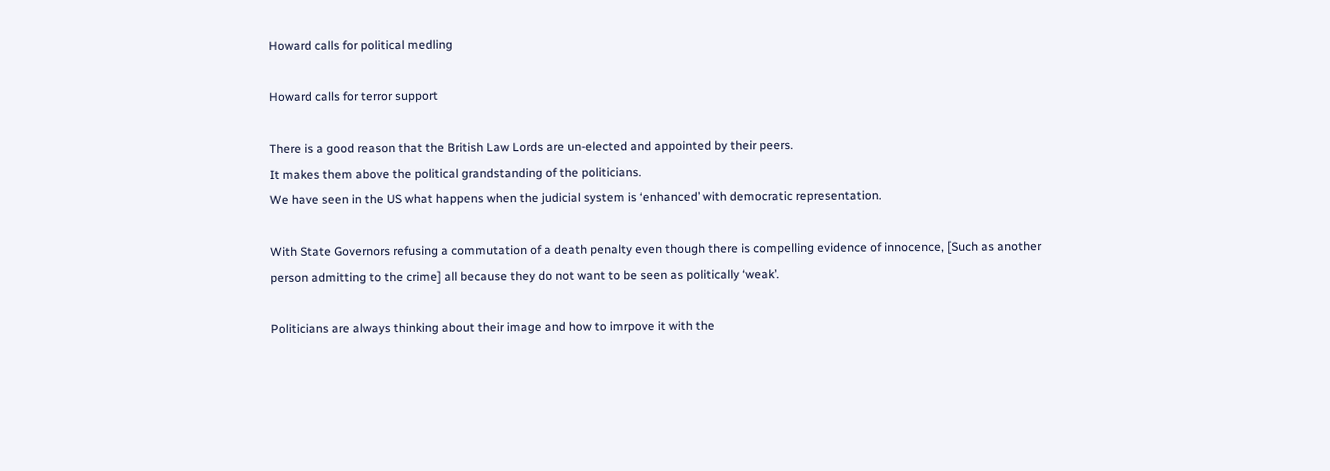Howard calls for political medling

Howard calls for terror support

There is a good reason that the British Law Lords are un-elected and appointed by their peers.
It makes them above the political grandstanding of the politicians.
We have seen in the US what happens when the judicial system is ‘enhanced’ with democratic representation.

With State Governors refusing a commutation of a death penalty even though there is compelling evidence of innocence, [Such as another person admitting to the crime] all because they do not want to be seen as politically ‘weak’.

Politicians are always thinking about their image and how to imrpove it with the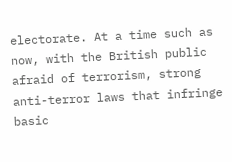electorate. At a time such as now, with the British public afraid of terrorism, strong anti-terror laws that infringe basic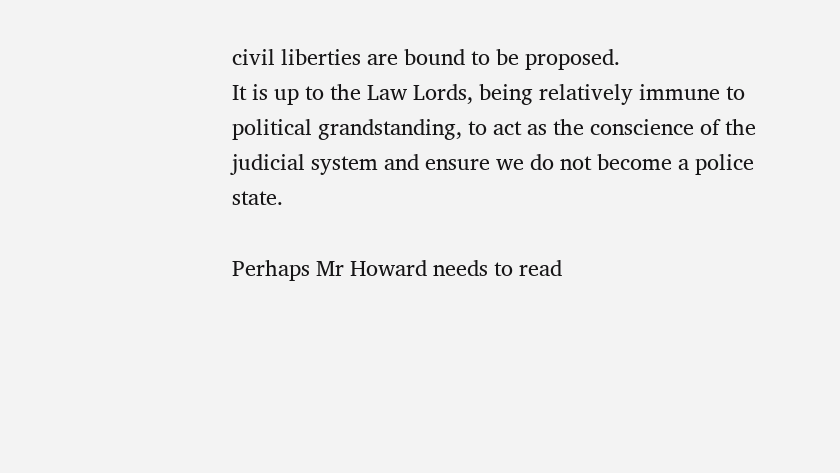civil liberties are bound to be proposed.
It is up to the Law Lords, being relatively immune to political grandstanding, to act as the conscience of the judicial system and ensure we do not become a police state.

Perhaps Mr Howard needs to read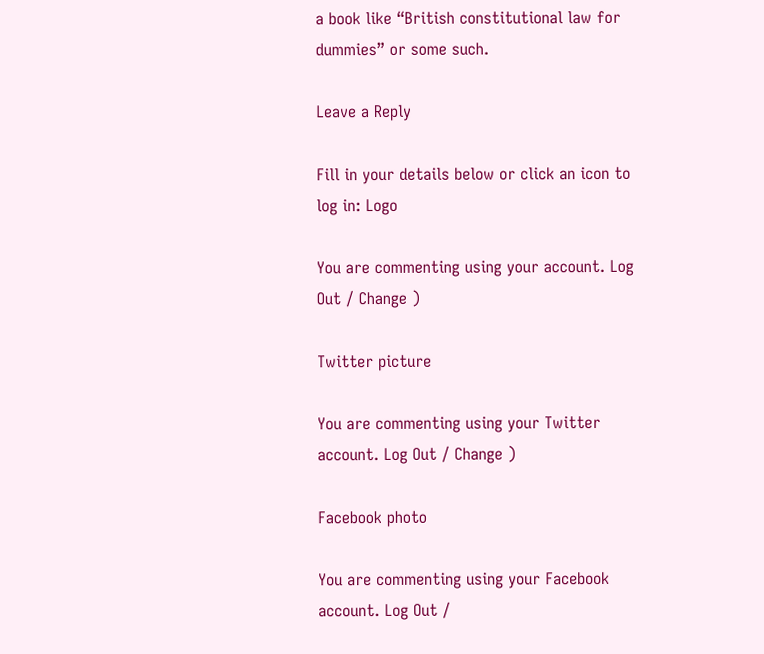a book like “British constitutional law for dummies” or some such.

Leave a Reply

Fill in your details below or click an icon to log in: Logo

You are commenting using your account. Log Out / Change )

Twitter picture

You are commenting using your Twitter account. Log Out / Change )

Facebook photo

You are commenting using your Facebook account. Log Out /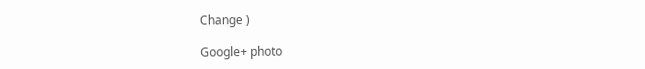Change )

Google+ photo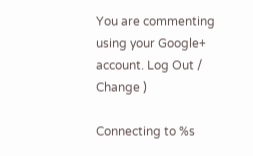You are commenting using your Google+ account. Log Out / Change )

Connecting to %s